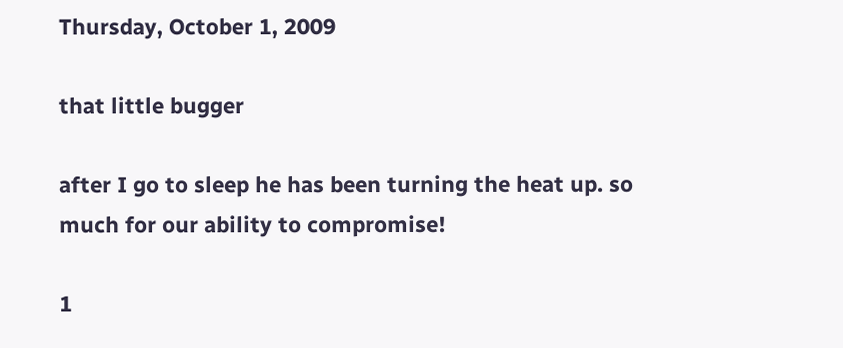Thursday, October 1, 2009

that little bugger

after I go to sleep he has been turning the heat up. so much for our ability to compromise!

1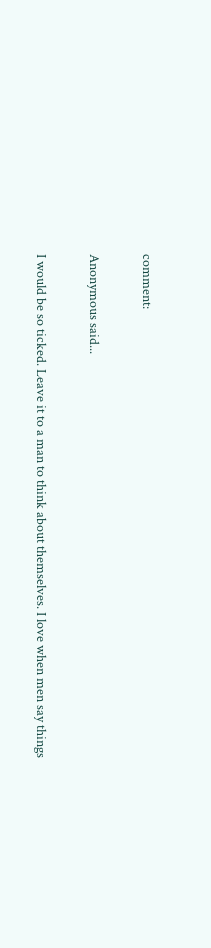comment:

Anonymous said...

I would be so ticked. Leave it to a man to think about themselves. I love when men say things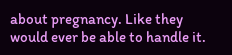about pregnancy. Like they would ever be able to handle it.